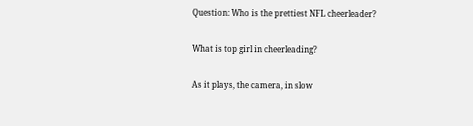Question: Who is the prettiest NFL cheerleader?

What is top girl in cheerleading?

As it plays, the camera, in slow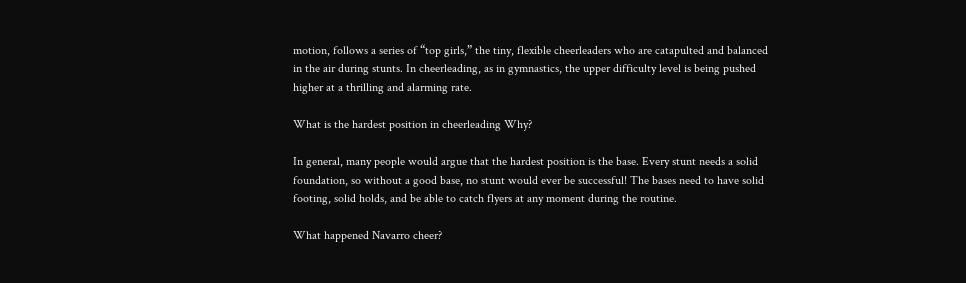motion, follows a series of “top girls,” the tiny, flexible cheerleaders who are catapulted and balanced in the air during stunts. In cheerleading, as in gymnastics, the upper difficulty level is being pushed higher at a thrilling and alarming rate.

What is the hardest position in cheerleading Why?

In general, many people would argue that the hardest position is the base. Every stunt needs a solid foundation, so without a good base, no stunt would ever be successful! The bases need to have solid footing, solid holds, and be able to catch flyers at any moment during the routine.

What happened Navarro cheer?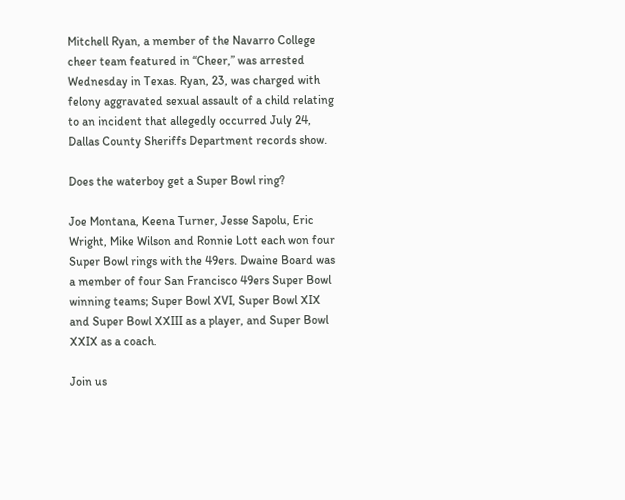Mitchell Ryan, a member of the Navarro College cheer team featured in “Cheer,” was arrested Wednesday in Texas. Ryan, 23, was charged with felony aggravated sexual assault of a child relating to an incident that allegedly occurred July 24, Dallas County Sheriffs Department records show.

Does the waterboy get a Super Bowl ring?

Joe Montana, Keena Turner, Jesse Sapolu, Eric Wright, Mike Wilson and Ronnie Lott each won four Super Bowl rings with the 49ers. Dwaine Board was a member of four San Francisco 49ers Super Bowl winning teams; Super Bowl XVI, Super Bowl XIX and Super Bowl XXIII as a player, and Super Bowl XXIX as a coach.

Join us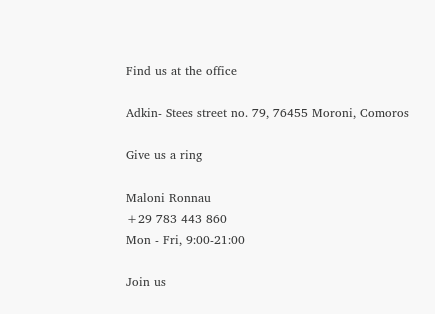Find us at the office

Adkin- Stees street no. 79, 76455 Moroni, Comoros

Give us a ring

Maloni Ronnau
+29 783 443 860
Mon - Fri, 9:00-21:00

Join us